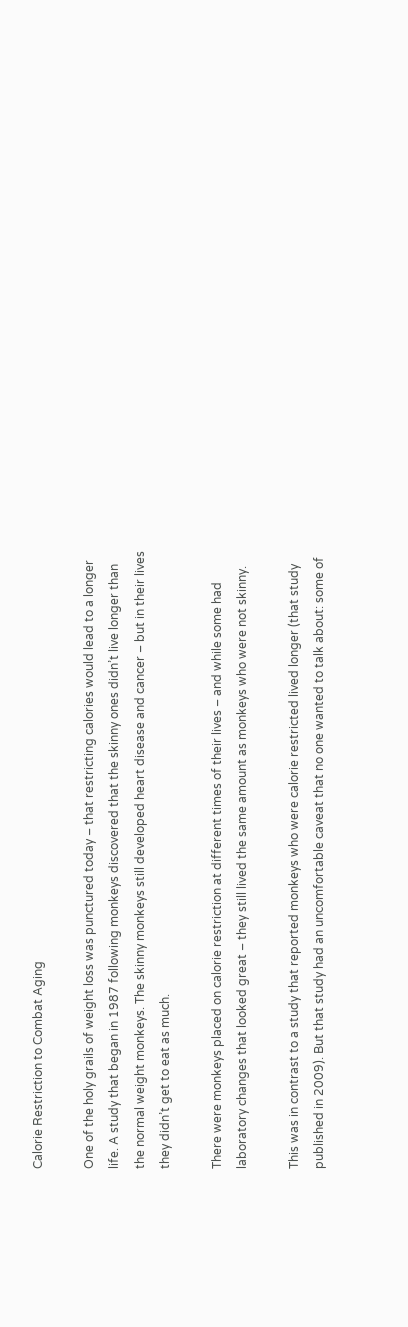Calorie Restriction to Combat Aging

One of the holy grails of weight loss was punctured today – that restricting calories would lead to a longer life. A study that began in 1987 following monkeys discovered that the skinny ones didn’t live longer than the normal weight monkeys. The skinny monkeys still developed heart disease and cancer – but in their lives they didn’t get to eat as much.

There were monkeys placed on calorie restriction at different times of their lives – and while some had laboratory changes that looked great – they still lived the same amount as monkeys who were not skinny.

This was in contrast to a study that reported monkeys who were calorie restricted lived longer (that study published in 2009). But that study had an uncomfortable caveat that no one wanted to talk about: some of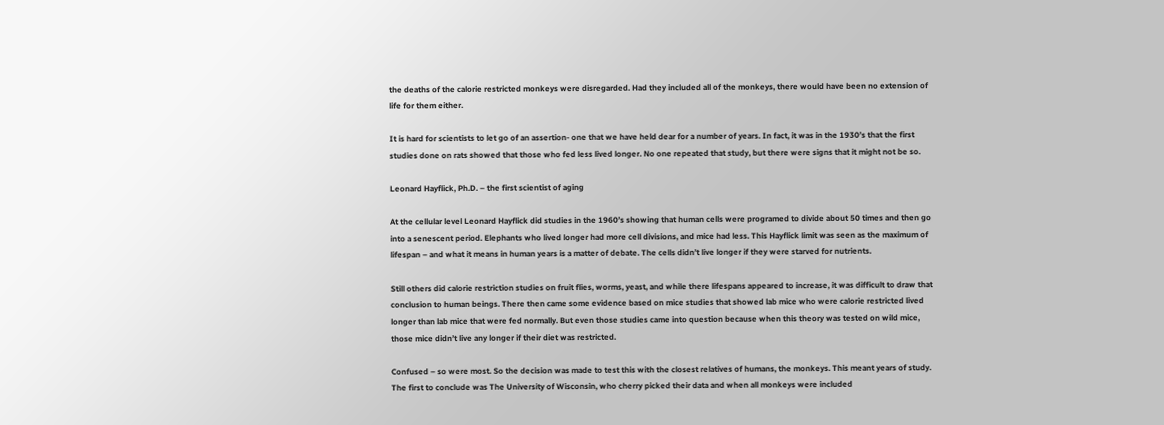the deaths of the calorie restricted monkeys were disregarded. Had they included all of the monkeys, there would have been no extension of life for them either.

It is hard for scientists to let go of an assertion- one that we have held dear for a number of years. In fact, it was in the 1930’s that the first studies done on rats showed that those who fed less lived longer. No one repeated that study, but there were signs that it might not be so.

Leonard Hayflick, Ph.D. – the first scientist of aging

At the cellular level Leonard Hayflick did studies in the 1960’s showing that human cells were programed to divide about 50 times and then go into a senescent period. Elephants who lived longer had more cell divisions, and mice had less. This Hayflick limit was seen as the maximum of lifespan – and what it means in human years is a matter of debate. The cells didn’t live longer if they were starved for nutrients.

Still others did calorie restriction studies on fruit flies, worms, yeast, and while there lifespans appeared to increase, it was difficult to draw that conclusion to human beings. There then came some evidence based on mice studies that showed lab mice who were calorie restricted lived longer than lab mice that were fed normally. But even those studies came into question because when this theory was tested on wild mice, those mice didn’t live any longer if their diet was restricted.

Confused – so were most. So the decision was made to test this with the closest relatives of humans, the monkeys. This meant years of study. The first to conclude was The University of Wisconsin, who cherry picked their data and when all monkeys were included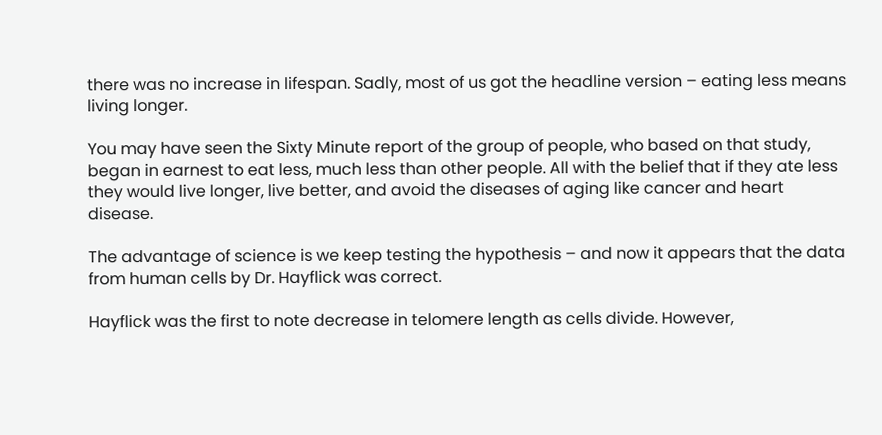there was no increase in lifespan. Sadly, most of us got the headline version – eating less means living longer.

You may have seen the Sixty Minute report of the group of people, who based on that study, began in earnest to eat less, much less than other people. All with the belief that if they ate less they would live longer, live better, and avoid the diseases of aging like cancer and heart disease.

The advantage of science is we keep testing the hypothesis – and now it appears that the data from human cells by Dr. Hayflick was correct.

Hayflick was the first to note decrease in telomere length as cells divide. However,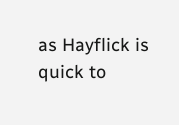as Hayflick is quick to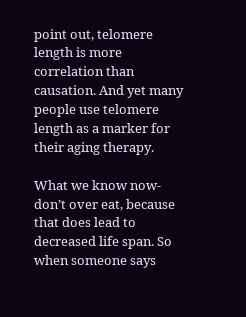point out, telomere length is more correlation than causation. And yet many people use telomere length as a marker for their aging therapy.

What we know now- don’t over eat, because that does lead to decreased life span. So when someone says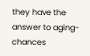they have the answer to aging- chances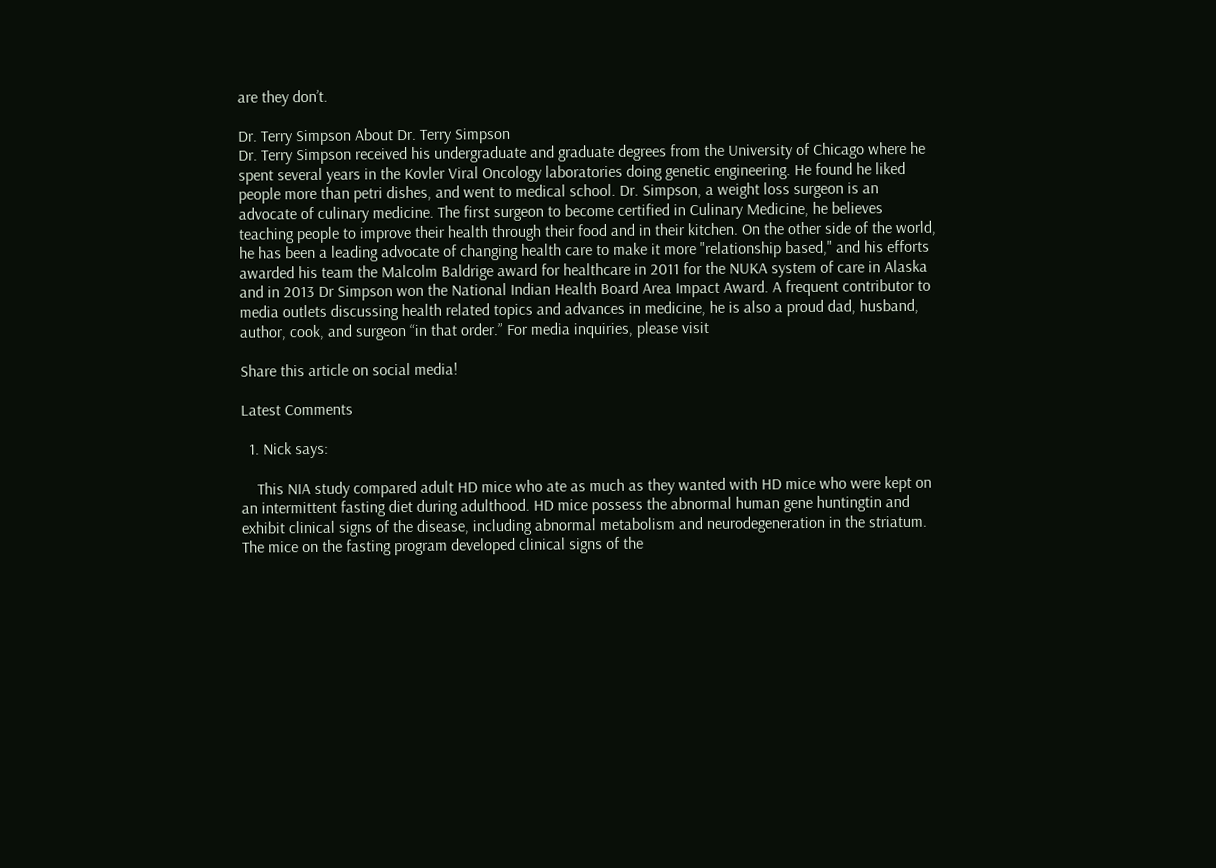are they don’t.

Dr. Terry Simpson About Dr. Terry Simpson
Dr. Terry Simpson received his undergraduate and graduate degrees from the University of Chicago where he spent several years in the Kovler Viral Oncology laboratories doing genetic engineering. He found he liked people more than petri dishes, and went to medical school. Dr. Simpson, a weight loss surgeon is an advocate of culinary medicine. The first surgeon to become certified in Culinary Medicine, he believes teaching people to improve their health through their food and in their kitchen. On the other side of the world, he has been a leading advocate of changing health care to make it more "relationship based," and his efforts awarded his team the Malcolm Baldrige award for healthcare in 2011 for the NUKA system of care in Alaska and in 2013 Dr Simpson won the National Indian Health Board Area Impact Award. A frequent contributor to media outlets discussing health related topics and advances in medicine, he is also a proud dad, husband, author, cook, and surgeon “in that order.” For media inquiries, please visit

Share this article on social media!

Latest Comments

  1. Nick says:

    This NIA study compared adult HD mice who ate as much as they wanted with HD mice who were kept on an intermittent fasting diet during adulthood. HD mice possess the abnormal human gene huntingtin and exhibit clinical signs of the disease, including abnormal metabolism and neurodegeneration in the striatum. The mice on the fasting program developed clinical signs of the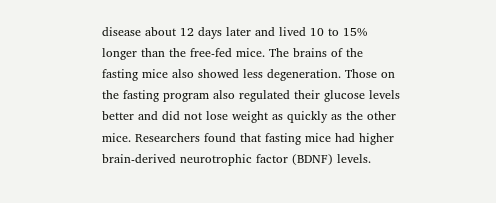disease about 12 days later and lived 10 to 15% longer than the free-fed mice. The brains of the fasting mice also showed less degeneration. Those on the fasting program also regulated their glucose levels better and did not lose weight as quickly as the other mice. Researchers found that fasting mice had higher brain-derived neurotrophic factor (BDNF) levels.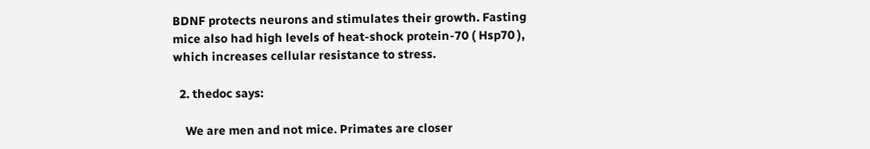BDNF protects neurons and stimulates their growth. Fasting mice also had high levels of heat-shock protein-70 ( Hsp70 ), which increases cellular resistance to stress.

  2. thedoc says:

    We are men and not mice. Primates are closer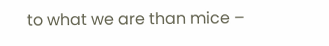to what we are than mice –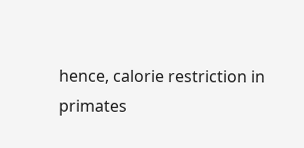hence, calorie restriction in primates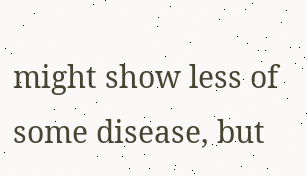might show less of some disease, but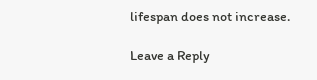lifespan does not increase.

Leave a Reply